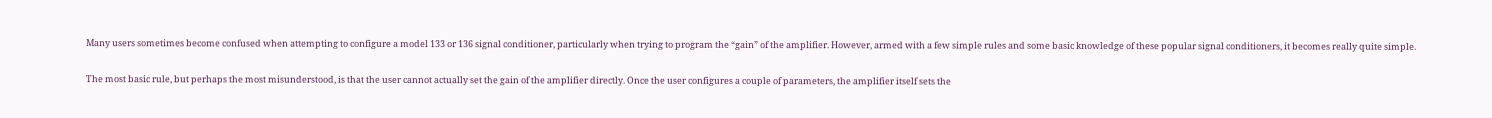Many users sometimes become confused when attempting to configure a model 133 or 136 signal conditioner, particularly when trying to program the “gain” of the amplifier. However, armed with a few simple rules and some basic knowledge of these popular signal conditioners, it becomes really quite simple.

The most basic rule, but perhaps the most misunderstood, is that the user cannot actually set the gain of the amplifier directly. Once the user configures a couple of parameters, the amplifier itself sets the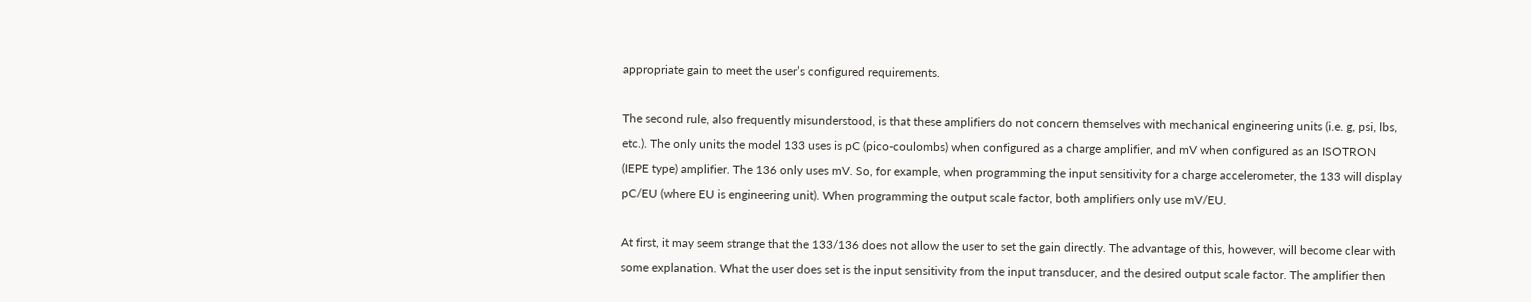appropriate gain to meet the user’s configured requirements.

The second rule, also frequently misunderstood, is that these amplifiers do not concern themselves with mechanical engineering units (i.e. g, psi, lbs, etc.). The only units the model 133 uses is pC (pico-coulombs) when configured as a charge amplifier, and mV when configured as an ISOTRON (IEPE type) amplifier. The 136 only uses mV. So, for example, when programming the input sensitivity for a charge accelerometer, the 133 will display pC/EU (where EU is engineering unit). When programming the output scale factor, both amplifiers only use mV/EU.

At first, it may seem strange that the 133/136 does not allow the user to set the gain directly. The advantage of this, however, will become clear with some explanation. What the user does set is the input sensitivity from the input transducer, and the desired output scale factor. The amplifier then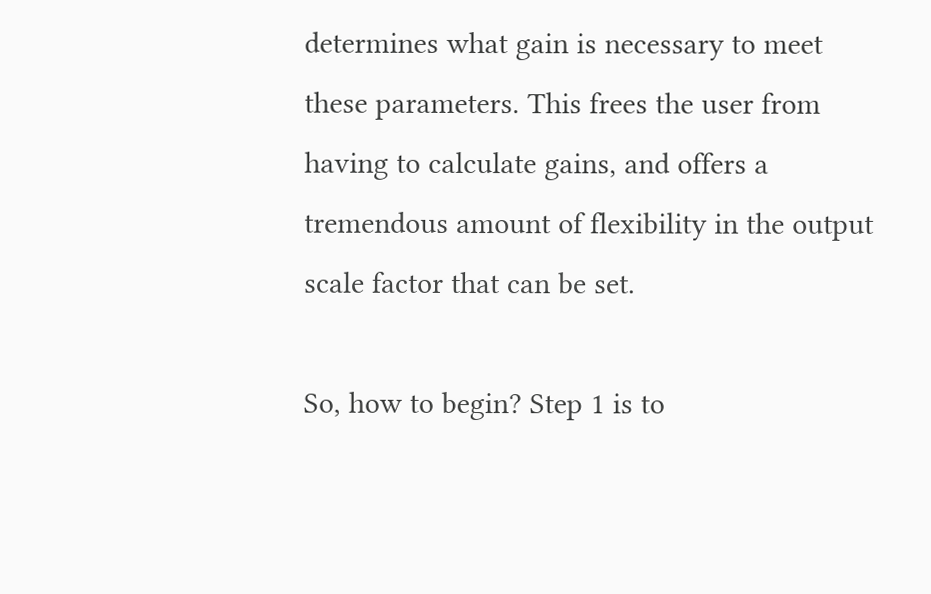determines what gain is necessary to meet these parameters. This frees the user from having to calculate gains, and offers a tremendous amount of flexibility in the output scale factor that can be set.

So, how to begin? Step 1 is to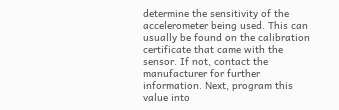determine the sensitivity of the accelerometer being used. This can usually be found on the calibration certificate that came with the sensor. If not, contact the manufacturer for further information. Next, program this value into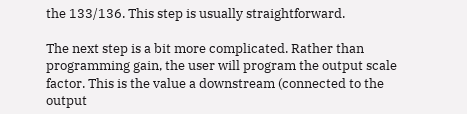the 133/136. This step is usually straightforward.

The next step is a bit more complicated. Rather than programming gain, the user will program the output scale factor. This is the value a downstream (connected to the output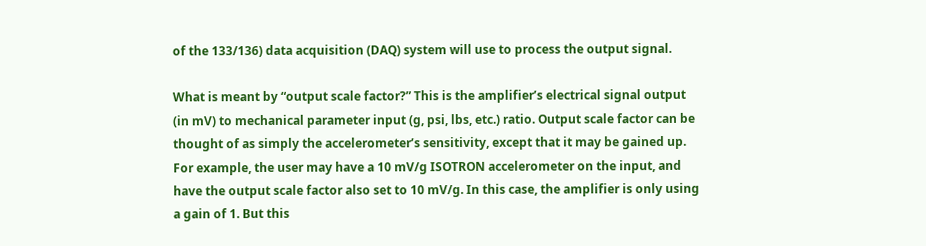of the 133/136) data acquisition (DAQ) system will use to process the output signal.

What is meant by “output scale factor?” This is the amplifier’s electrical signal output (in mV) to mechanical parameter input (g, psi, lbs, etc.) ratio. Output scale factor can be thought of as simply the accelerometer’s sensitivity, except that it may be gained up. For example, the user may have a 10 mV/g ISOTRON accelerometer on the input, and have the output scale factor also set to 10 mV/g. In this case, the amplifier is only using a gain of 1. But this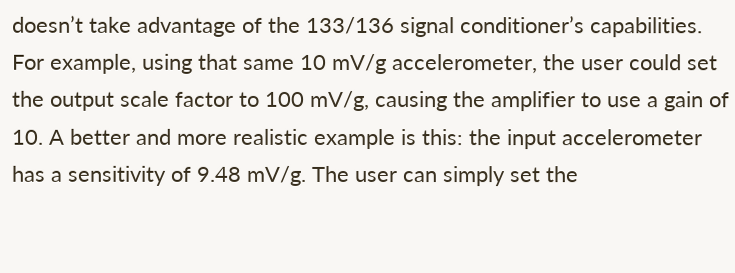doesn’t take advantage of the 133/136 signal conditioner’s capabilities. For example, using that same 10 mV/g accelerometer, the user could set the output scale factor to 100 mV/g, causing the amplifier to use a gain of 10. A better and more realistic example is this: the input accelerometer has a sensitivity of 9.48 mV/g. The user can simply set the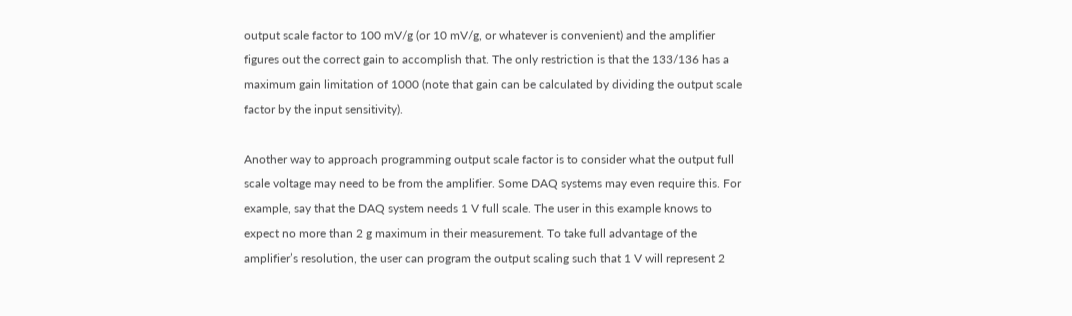output scale factor to 100 mV/g (or 10 mV/g, or whatever is convenient) and the amplifier figures out the correct gain to accomplish that. The only restriction is that the 133/136 has a maximum gain limitation of 1000 (note that gain can be calculated by dividing the output scale factor by the input sensitivity).

Another way to approach programming output scale factor is to consider what the output full scale voltage may need to be from the amplifier. Some DAQ systems may even require this. For example, say that the DAQ system needs 1 V full scale. The user in this example knows to expect no more than 2 g maximum in their measurement. To take full advantage of the amplifier’s resolution, the user can program the output scaling such that 1 V will represent 2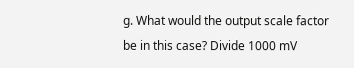g. What would the output scale factor be in this case? Divide 1000 mV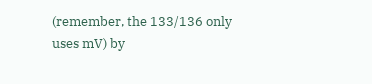(remember, the 133/136 only uses mV) by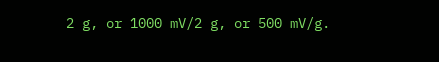2 g, or 1000 mV/2 g, or 500 mV/g.